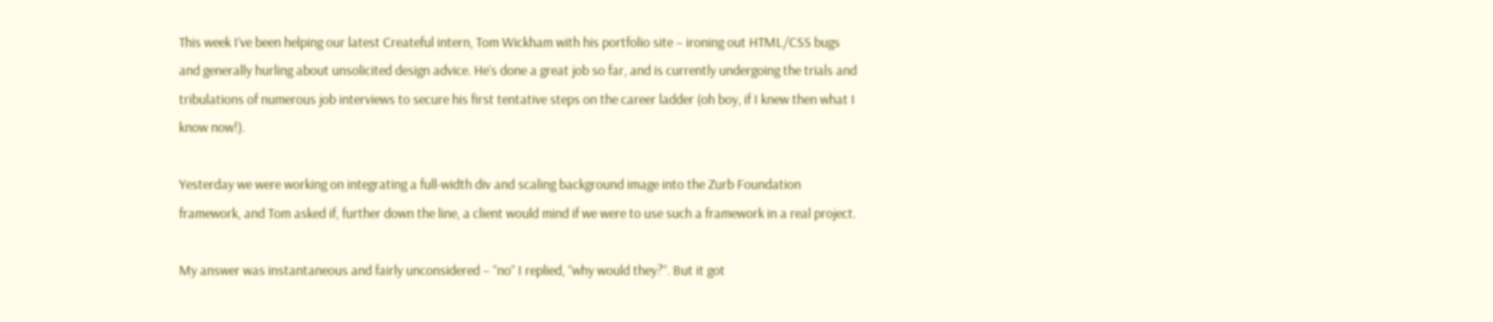This week I’ve been helping our latest Createful intern, Tom Wickham with his portfolio site – ironing out HTML/CSS bugs and generally hurling about unsolicited design advice. He’s done a great job so far, and is currently undergoing the trials and tribulations of numerous job interviews to secure his first tentative steps on the career ladder (oh boy, if I knew then what I know now!).

Yesterday we were working on integrating a full-width div and scaling background image into the Zurb Foundation framework, and Tom asked if, further down the line, a client would mind if we were to use such a framework in a real project.

My answer was instantaneous and fairly unconsidered – “no” I replied, “why would they?”. But it got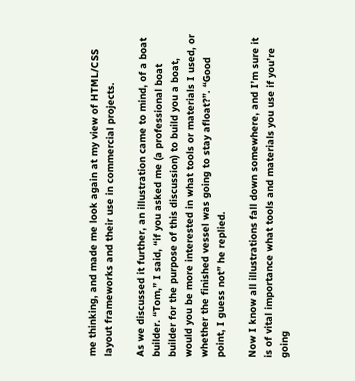me thinking, and made me look again at my view of HTML/CSS layout frameworks and their use in commercial projects.

As we discussed it further, an illustration came to mind, of a boat builder. “Tom,” I said, “if you asked me (a professional boat builder for the purpose of this discussion) to build you a boat, would you be more interested in what tools or materials I used, or whether the finished vessel was going to stay afloat?”. “Good point, I guess not” he replied.

Now I know all illustrations fall down somewhere, and I’m sure it is of vital importance what tools and materials you use if you’re going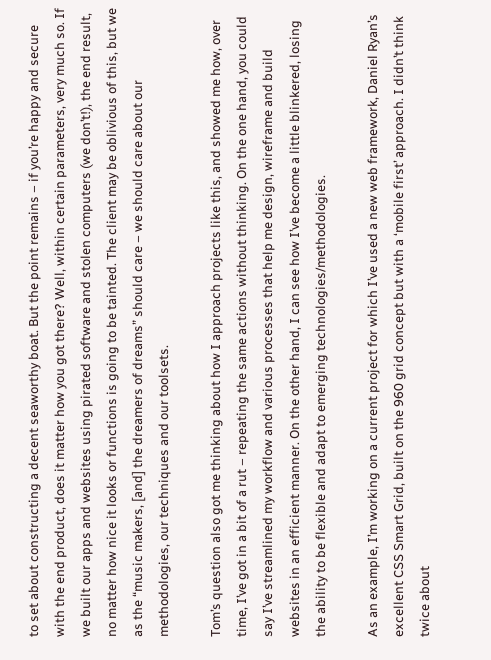to set about constructing a decent seaworthy boat. But the point remains – if you’re happy and secure with the end product, does it matter how you got there? Well, within certain parameters, very much so. If we built our apps and websites using pirated software and stolen computers (we don’t!), the end result, no matter how nice it looks or functions is going to be tainted. The client may be oblivious of this, but we as the “music makers, [and] the dreamers of dreams” should care – we should care about our methodologies, our techniques and our toolsets.

Tom’s question also got me thinking about how I approach projects like this, and showed me how, over time, I’ve got in a bit of a rut – repeating the same actions without thinking. On the one hand, you could say I’ve streamlined my workflow and various processes that help me design, wireframe and build websites in an efficient manner. On the other hand, I can see how I’ve become a little blinkered, losing the ability to be flexible and adapt to emerging technologies/methodologies.

As an example, I’m working on a current project for which I’ve used a new web framework, Daniel Ryan’s excellent CSS Smart Grid, built on the 960 grid concept but with a ‘mobile first’ approach. I didn’t think twice about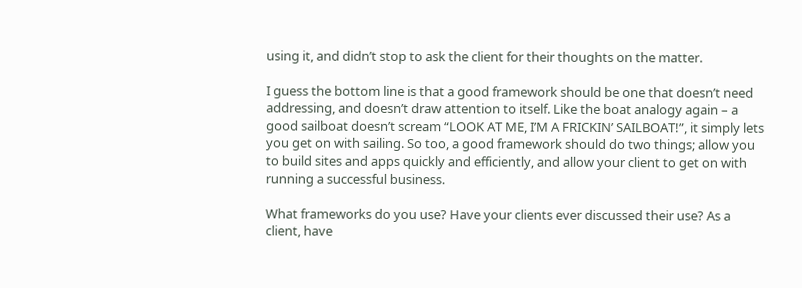using it, and didn’t stop to ask the client for their thoughts on the matter.

I guess the bottom line is that a good framework should be one that doesn’t need addressing, and doesn’t draw attention to itself. Like the boat analogy again – a good sailboat doesn’t scream “LOOK AT ME, I’M A FRICKIN’ SAILBOAT!”, it simply lets you get on with sailing. So too, a good framework should do two things; allow you to build sites and apps quickly and efficiently, and allow your client to get on with running a successful business.

What frameworks do you use? Have your clients ever discussed their use? As a client, have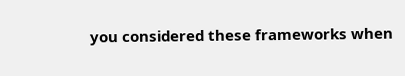you considered these frameworks when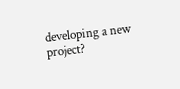developing a new project?